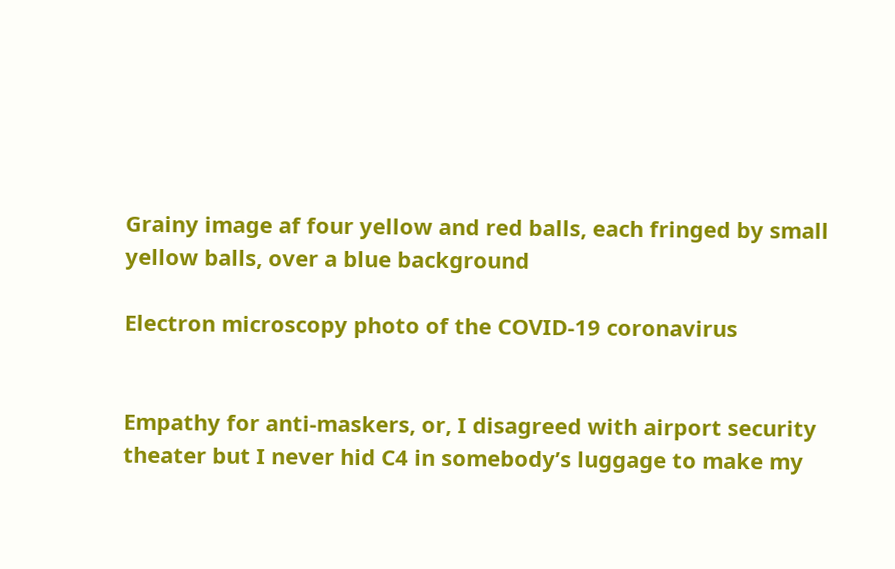Grainy image af four yellow and red balls, each fringed by small yellow balls, over a blue background

Electron microscopy photo of the COVID-19 coronavirus


Empathy for anti-maskers, or, I disagreed with airport security theater but I never hid C4 in somebody’s luggage to make my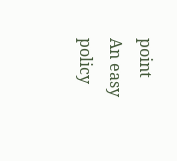point
An easy policy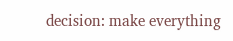decision: make everything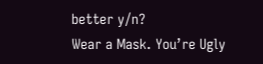better y/n?
Wear a Mask. You’re Ugly